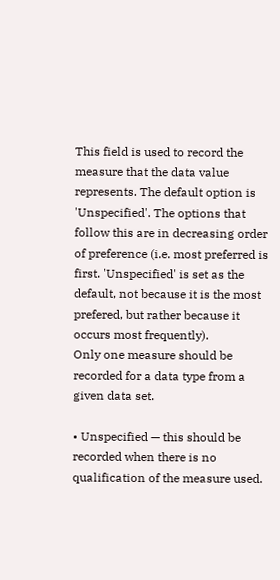This field is used to record the measure that the data value represents. The default option is 'Unspecified'. The options that follow this are in decreasing order of preference (i.e. most preferred is first. 'Unspecified' is set as the default, not because it is the most prefered, but rather because it occurs most frequently).
Only one measure should be recorded for a data type from a given data set.

• Unspecified — this should be recorded when there is no qualification of the measure used.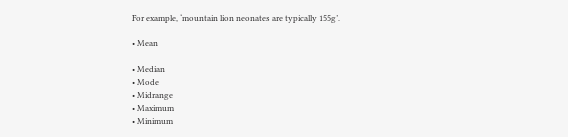For example, ‘mountain lion neonates are typically 155g’.

• Mean

• Median
• Mode
• Midrange
• Maximum
• Minimum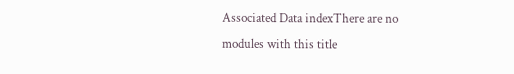Associated Data indexThere are no modules with this title